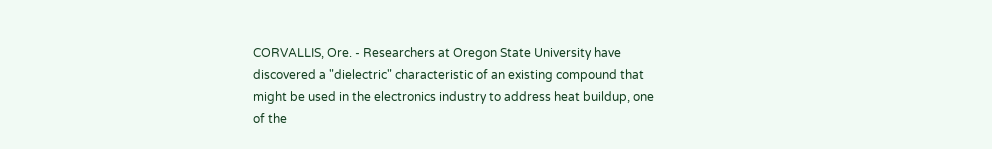CORVALLIS, Ore. - Researchers at Oregon State University have discovered a "dielectric" characteristic of an existing compound that might be used in the electronics industry to address heat buildup, one of the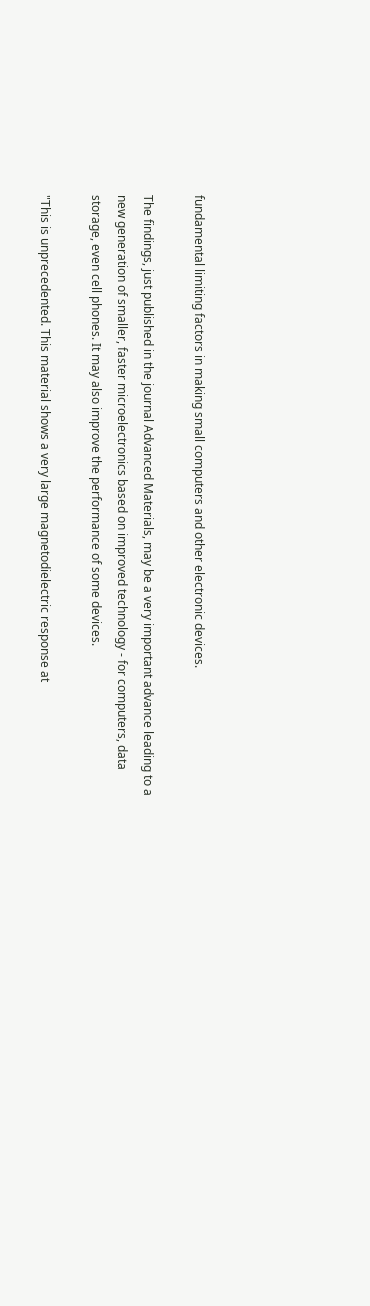fundamental limiting factors in making small computers and other electronic devices.

The findings, just published in the journal Advanced Materials, may be a very important advance leading to a new generation of smaller, faster microelectronics based on improved technology - for computers, data storage, even cell phones. It may also improve the performance of some devices.

"This is unprecedented. This material shows a very large magnetodielectric response at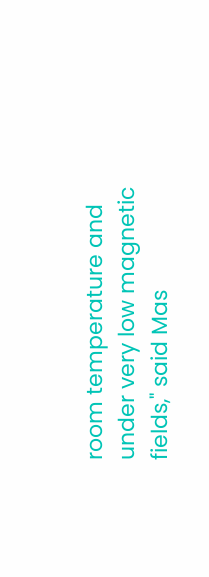room temperature and under very low magnetic fields," said Mas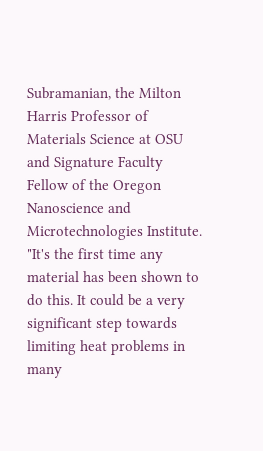Subramanian, the Milton Harris Professor of Materials Science at OSU and Signature Faculty Fellow of the Oregon Nanoscience and Microtechnologies Institute. "It's the first time any material has been shown to do this. It could be a very significant step towards limiting heat problems in many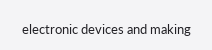electronic devices and making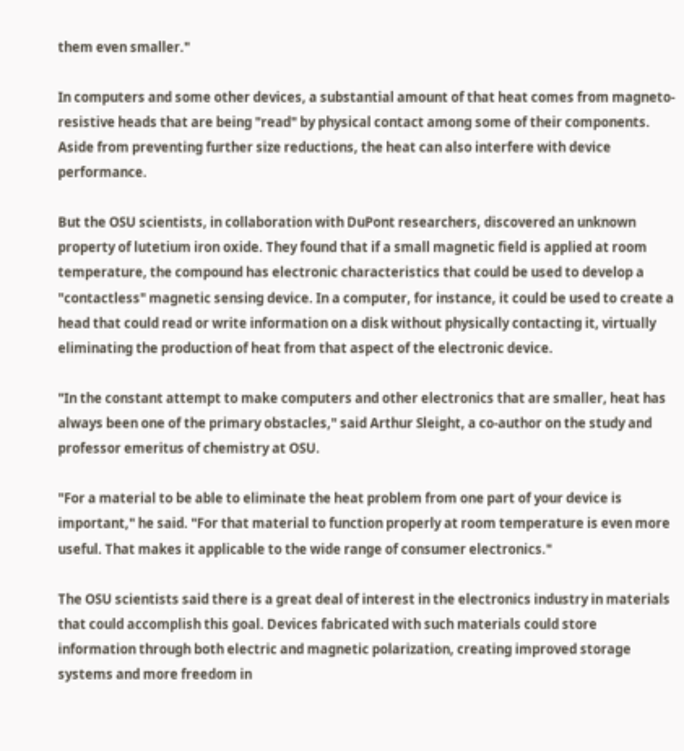them even smaller."

In computers and some other devices, a substantial amount of that heat comes from magneto-resistive heads that are being "read" by physical contact among some of their components. Aside from preventing further size reductions, the heat can also interfere with device performance.

But the OSU scientists, in collaboration with DuPont researchers, discovered an unknown property of lutetium iron oxide. They found that if a small magnetic field is applied at room temperature, the compound has electronic characteristics that could be used to develop a "contactless" magnetic sensing device. In a computer, for instance, it could be used to create a head that could read or write information on a disk without physically contacting it, virtually eliminating the production of heat from that aspect of the electronic device.

"In the constant attempt to make computers and other electronics that are smaller, heat has always been one of the primary obstacles," said Arthur Sleight, a co-author on the study and professor emeritus of chemistry at OSU.

"For a material to be able to eliminate the heat problem from one part of your device is important," he said. "For that material to function properly at room temperature is even more useful. That makes it applicable to the wide range of consumer electronics."

The OSU scientists said there is a great deal of interest in the electronics industry in materials that could accomplish this goal. Devices fabricated with such materials could store information through both electric and magnetic polarization, creating improved storage systems and more freedom in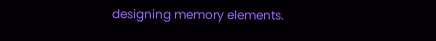designing memory elements.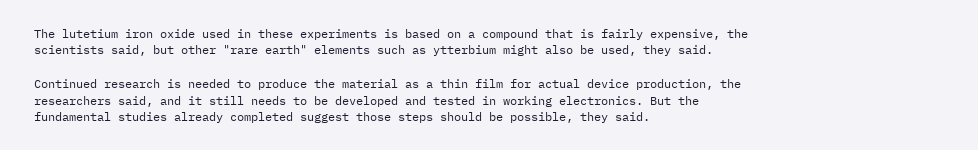The lutetium iron oxide used in these experiments is based on a compound that is fairly expensive, the scientists said, but other "rare earth" elements such as ytterbium might also be used, they said.

Continued research is needed to produce the material as a thin film for actual device production, the researchers said, and it still needs to be developed and tested in working electronics. But the fundamental studies already completed suggest those steps should be possible, they said.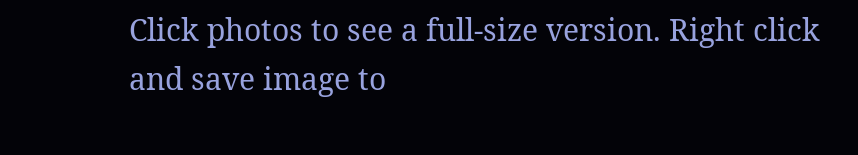Click photos to see a full-size version. Right click and save image to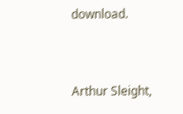download.


Arthur Sleight,